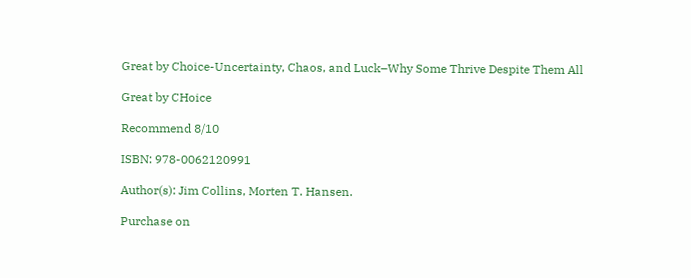Great by Choice-Uncertainty, Chaos, and Luck–Why Some Thrive Despite Them All

Great by CHoice

Recommend 8/10

ISBN: 978-0062120991

Author(s): Jim Collins, Morten T. Hansen.

Purchase on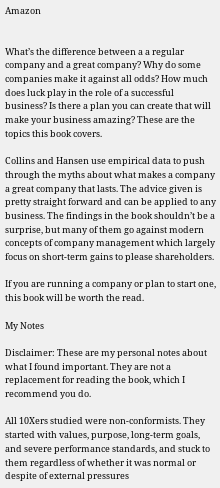Amazon


What’s the difference between a a regular company and a great company? Why do some companies make it against all odds? How much does luck play in the role of a successful business? Is there a plan you can create that will make your business amazing? These are the topics this book covers.

Collins and Hansen use empirical data to push through the myths about what makes a company a great company that lasts. The advice given is pretty straight forward and can be applied to any business. The findings in the book shouldn’t be a surprise, but many of them go against modern concepts of company management which largely focus on short-term gains to please shareholders.

If you are running a company or plan to start one, this book will be worth the read.

My Notes

Disclaimer: These are my personal notes about what I found important. They are not a replacement for reading the book, which I recommend you do.

All 10Xers studied were non-conformists. They started with values, purpose, long-term goals, and severe performance standards, and stuck to them regardless of whether it was normal or despite of external pressures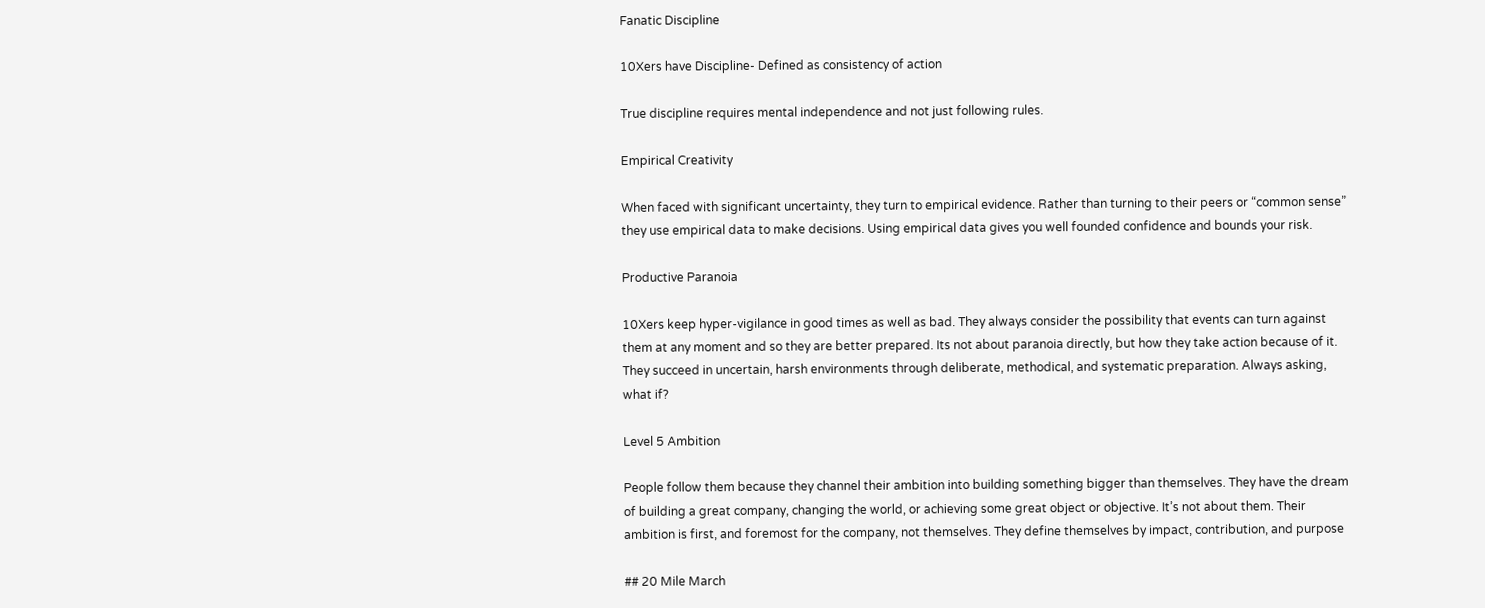Fanatic Discipline

10Xers have Discipline- Defined as consistency of action

True discipline requires mental independence and not just following rules.

Empirical Creativity

When faced with significant uncertainty, they turn to empirical evidence. Rather than turning to their peers or “common sense” they use empirical data to make decisions. Using empirical data gives you well founded confidence and bounds your risk.

Productive Paranoia

10Xers keep hyper-vigilance in good times as well as bad. They always consider the possibility that events can turn against them at any moment and so they are better prepared. Its not about paranoia directly, but how they take action because of it. They succeed in uncertain, harsh environments through deliberate, methodical, and systematic preparation. Always asking, what if?

Level 5 Ambition

People follow them because they channel their ambition into building something bigger than themselves. They have the dream of building a great company, changing the world, or achieving some great object or objective. It’s not about them. Their ambition is first, and foremost for the company, not themselves. They define themselves by impact, contribution, and purpose

## 20 Mile March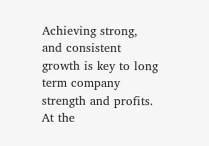Achieving strong, and consistent growth is key to long term company strength and profits. At the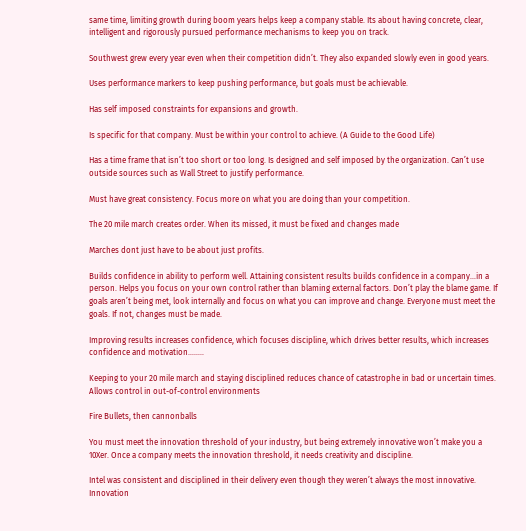same time, limiting growth during boom years helps keep a company stable. Its about having concrete, clear, intelligent and rigorously pursued performance mechanisms to keep you on track.

Southwest grew every year even when their competition didn’t. They also expanded slowly even in good years.

Uses performance markers to keep pushing performance, but goals must be achievable.

Has self imposed constraints for expansions and growth.

Is specific for that company. Must be within your control to achieve. (A Guide to the Good Life)

Has a time frame that isn’t too short or too long. Is designed and self imposed by the organization. Can’t use outside sources such as Wall Street to justify performance.

Must have great consistency. Focus more on what you are doing than your competition.

The 20 mile march creates order. When its missed, it must be fixed and changes made

Marches dont just have to be about just profits.

Builds confidence in ability to perform well. Attaining consistent results builds confidence in a company…in a person. Helps you focus on your own control rather than blaming external factors. Don’t play the blame game. If goals aren’t being met, look internally and focus on what you can improve and change. Everyone must meet the goals. If not, changes must be made.

Improving results increases confidence, which focuses discipline, which drives better results, which increases confidence and motivation……..

Keeping to your 20 mile march and staying disciplined reduces chance of catastrophe in bad or uncertain times. Allows control in out-of-control environments

Fire Bullets, then cannonballs

You must meet the innovation threshold of your industry, but being extremely innovative won’t make you a 10Xer. Once a company meets the innovation threshold, it needs creativity and discipline.

Intel was consistent and disciplined in their delivery even though they weren’t always the most innovative. Innovation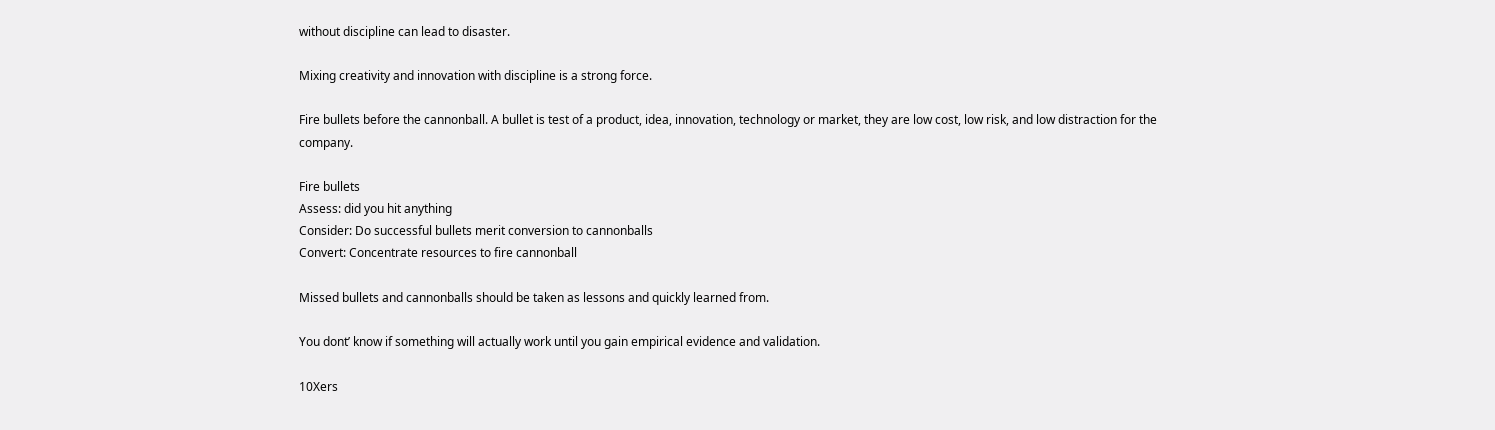without discipline can lead to disaster.

Mixing creativity and innovation with discipline is a strong force.

Fire bullets before the cannonball. A bullet is test of a product, idea, innovation, technology or market, they are low cost, low risk, and low distraction for the company.

Fire bullets
Assess: did you hit anything
Consider: Do successful bullets merit conversion to cannonballs
Convert: Concentrate resources to fire cannonball

Missed bullets and cannonballs should be taken as lessons and quickly learned from.

You dont’ know if something will actually work until you gain empirical evidence and validation.

10Xers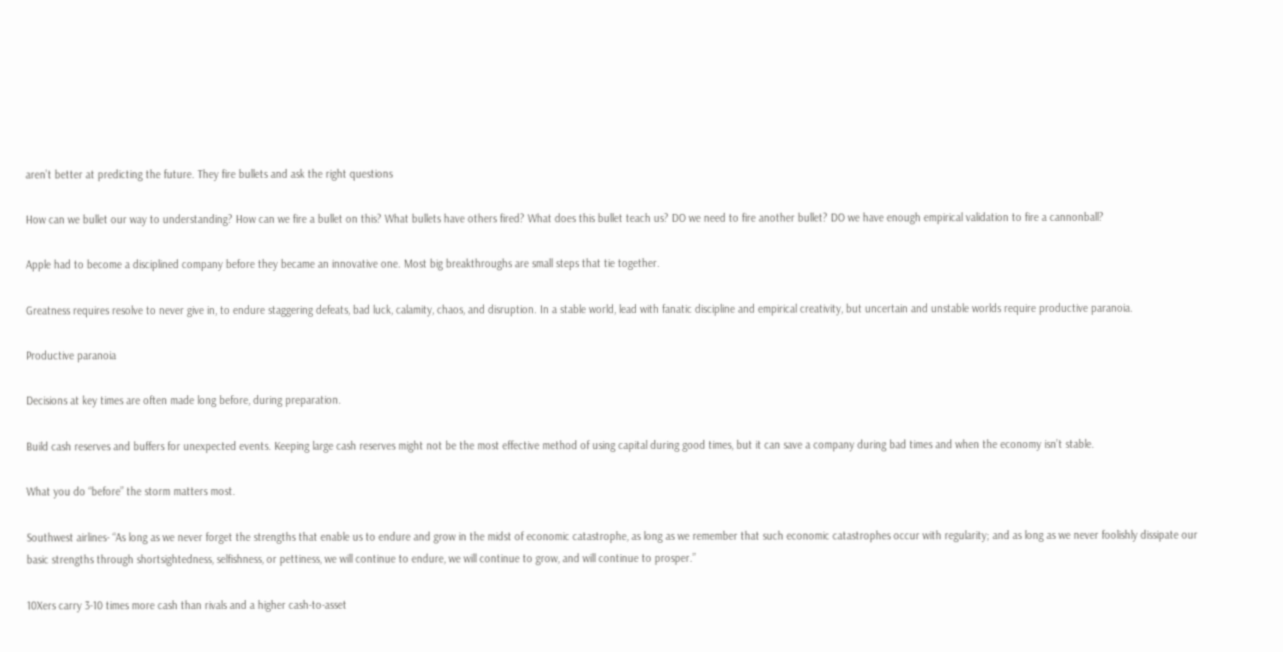aren’t better at predicting the future. They fire bullets and ask the right questions

How can we bullet our way to understanding? How can we fire a bullet on this? What bullets have others fired? What does this bullet teach us? DO we need to fire another bullet? DO we have enough empirical validation to fire a cannonball?

Apple had to become a disciplined company before they became an innovative one. Most big breakthroughs are small steps that tie together.

Greatness requires resolve to never give in, to endure staggering defeats, bad luck, calamity, chaos, and disruption. In a stable world, lead with fanatic discipline and empirical creativity, but uncertain and unstable worlds require productive paranoia.

Productive paranoia

Decisions at key times are often made long before, during preparation.

Build cash reserves and buffers for unexpected events. Keeping large cash reserves might not be the most effective method of using capital during good times, but it can save a company during bad times and when the economy isn’t stable.

What you do “before” the storm matters most.

Southwest airlines- “As long as we never forget the strengths that enable us to endure and grow in the midst of economic catastrophe, as long as we remember that such economic catastrophes occur with regularity; and as long as we never foolishly dissipate our basic strengths through shortsightedness, selfishness, or pettiness, we will continue to endure, we will continue to grow, and will continue to prosper.”

10Xers carry 3-10 times more cash than rivals and a higher cash-to-asset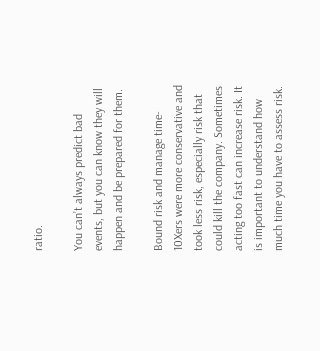ratio.

You can’t always predict bad events, but you can know they will happen and be prepared for them.

Bound risk and manage time- 10Xers were more conservative and took less risk, especially risk that could kill the company. Sometimes acting too fast can increase risk. It is important to understand how much time you have to assess risk.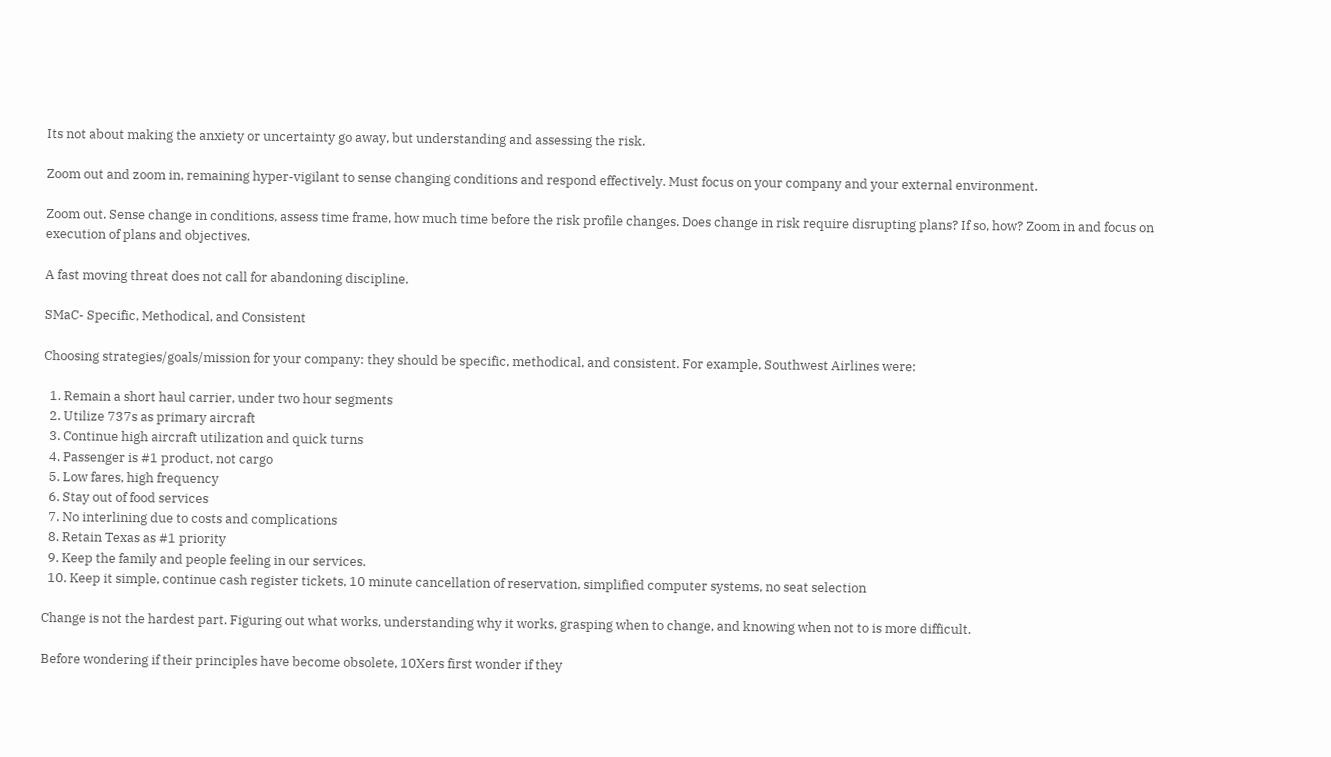Its not about making the anxiety or uncertainty go away, but understanding and assessing the risk.

Zoom out and zoom in, remaining hyper-vigilant to sense changing conditions and respond effectively. Must focus on your company and your external environment.

Zoom out. Sense change in conditions, assess time frame, how much time before the risk profile changes. Does change in risk require disrupting plans? If so, how? Zoom in and focus on execution of plans and objectives.

A fast moving threat does not call for abandoning discipline.

SMaC- Specific, Methodical, and Consistent

Choosing strategies/goals/mission for your company: they should be specific, methodical, and consistent. For example, Southwest Airlines were:

  1. Remain a short haul carrier, under two hour segments
  2. Utilize 737s as primary aircraft
  3. Continue high aircraft utilization and quick turns
  4. Passenger is #1 product, not cargo
  5. Low fares, high frequency
  6. Stay out of food services
  7. No interlining due to costs and complications
  8. Retain Texas as #1 priority
  9. Keep the family and people feeling in our services.
  10. Keep it simple, continue cash register tickets, 10 minute cancellation of reservation, simplified computer systems, no seat selection

Change is not the hardest part. Figuring out what works, understanding why it works, grasping when to change, and knowing when not to is more difficult.

Before wondering if their principles have become obsolete, 10Xers first wonder if they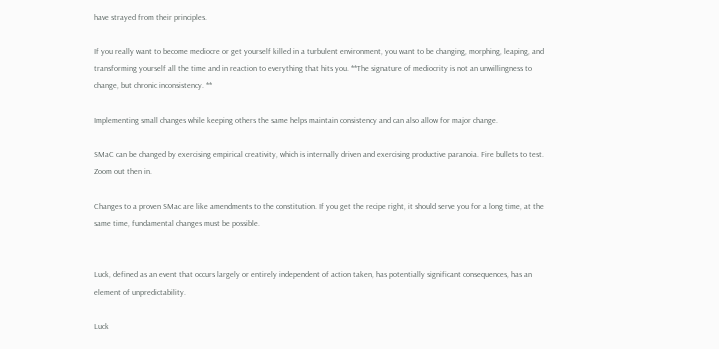have strayed from their principles.

If you really want to become mediocre or get yourself killed in a turbulent environment, you want to be changing, morphing, leaping, and transforming yourself all the time and in reaction to everything that hits you. **The signature of mediocrity is not an unwillingness to change, but chronic inconsistency. **

Implementing small changes while keeping others the same helps maintain consistency and can also allow for major change.

SMaC can be changed by exercising empirical creativity, which is internally driven and exercising productive paranoia. Fire bullets to test. Zoom out then in.

Changes to a proven SMac are like amendments to the constitution. If you get the recipe right, it should serve you for a long time, at the same time, fundamental changes must be possible.


Luck, defined as an event that occurs largely or entirely independent of action taken, has potentially significant consequences, has an element of unpredictability.

Luck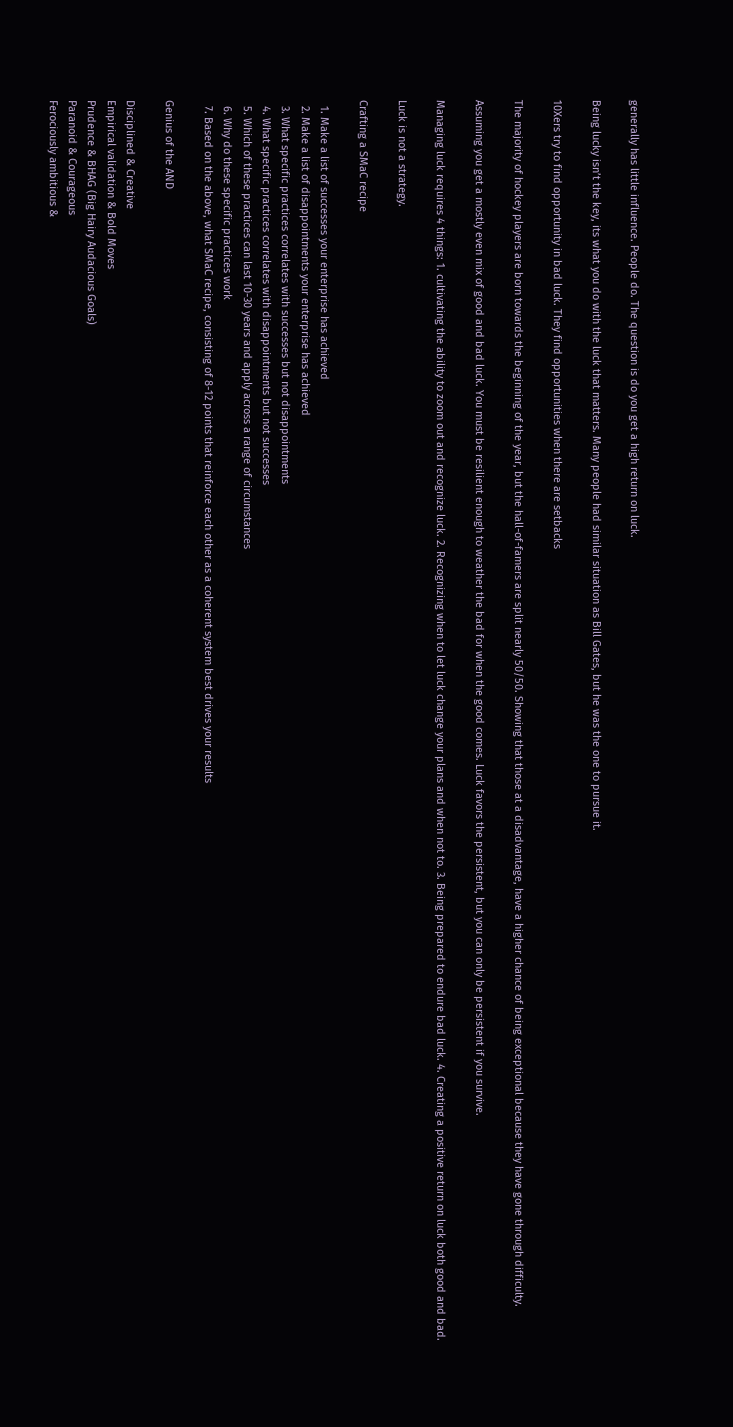generally has little influence. People do. The question is do you get a high return on luck.

Being lucky isn’t the key, its what you do with the luck that matters. Many people had similar situation as Bill Gates, but he was the one to pursue it.

10Xers try to find opportunity in bad luck. They find opportunities when there are setbacks

The majority of hockey players are born towards the beginning of the year, but the hall-of-famers are split nearly 50/50. Showing that those at a disadvantage, have a higher chance of being exceptional because they have gone through difficulty.

Assuming you get a mostly even mix of good and bad luck. You must be resilient enough to weather the bad for when the good comes. Luck favors the persistent, but you can only be persistent if you survive.

Managing luck requires 4 things: 1. cultivating the ability to zoom out and recognize luck. 2. Recognizing when to let luck change your plans and when not to. 3. Being prepared to endure bad luck. 4. Creating a positive return on luck both good and bad.

Luck is not a strategy.

Crafting a SMaC recipe

  1. Make a list of successes your enterprise has achieved
  2. Make a list of disappointments your enterprise has achieved
  3. What specific practices correlates with successes but not disappointments
  4. What specific practices correlates with disappointments but not successes
  5. Which of these practices can last 10-30 years and apply across a range of circumstances
  6. Why do these specific practices work
  7. Based on the above, what SMaC recipe, consisting of 8-12 points that reinforce each other as a coherent system best drives your results

Genius of the AND

Disciplined & Creative
Empirical validation & Bold Moves
Prudence & BHAG (Big Hairy Audacious Goals)
Paranoid & Courageous
Ferociously ambitious &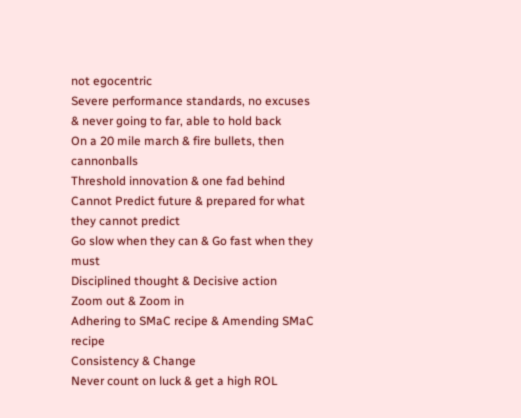not egocentric
Severe performance standards, no excuses & never going to far, able to hold back
On a 20 mile march & fire bullets, then cannonballs
Threshold innovation & one fad behind
Cannot Predict future & prepared for what they cannot predict
Go slow when they can & Go fast when they must
Disciplined thought & Decisive action
Zoom out & Zoom in
Adhering to SMaC recipe & Amending SMaC recipe
Consistency & Change
Never count on luck & get a high ROL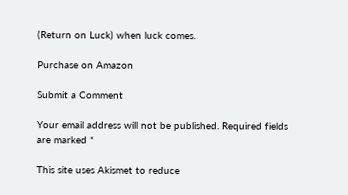(Return on Luck) when luck comes.

Purchase on Amazon

Submit a Comment

Your email address will not be published. Required fields are marked *

This site uses Akismet to reduce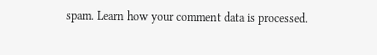spam. Learn how your comment data is processed.